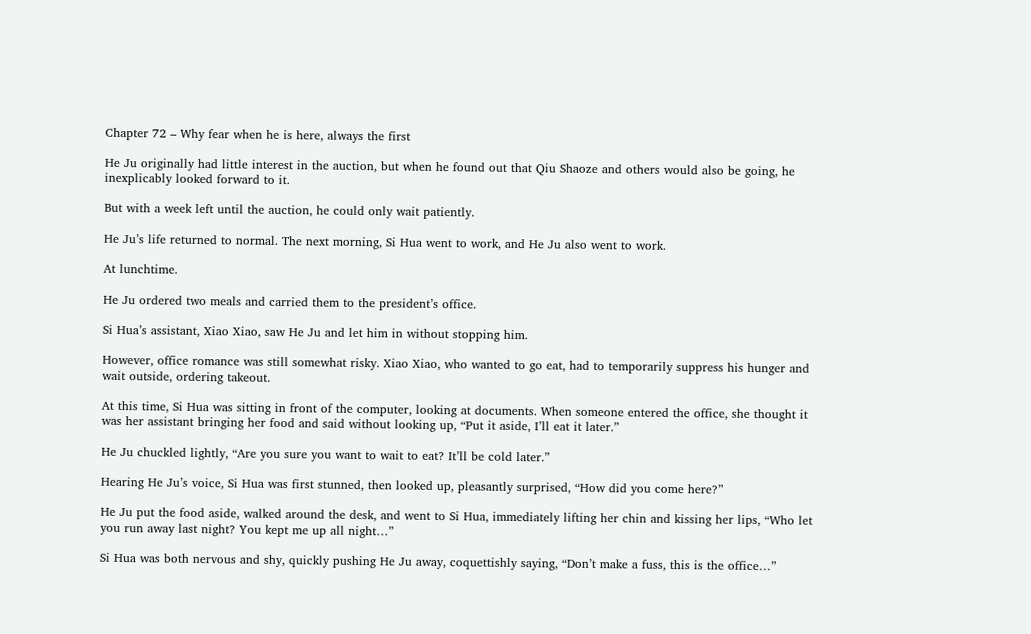Chapter 72 – Why fear when he is here, always the first

He Ju originally had little interest in the auction, but when he found out that Qiu Shaoze and others would also be going, he inexplicably looked forward to it.

But with a week left until the auction, he could only wait patiently.

He Ju’s life returned to normal. The next morning, Si Hua went to work, and He Ju also went to work.

At lunchtime.

He Ju ordered two meals and carried them to the president’s office.

Si Hua’s assistant, Xiao Xiao, saw He Ju and let him in without stopping him.

However, office romance was still somewhat risky. Xiao Xiao, who wanted to go eat, had to temporarily suppress his hunger and wait outside, ordering takeout.

At this time, Si Hua was sitting in front of the computer, looking at documents. When someone entered the office, she thought it was her assistant bringing her food and said without looking up, “Put it aside, I’ll eat it later.”

He Ju chuckled lightly, “Are you sure you want to wait to eat? It’ll be cold later.”

Hearing He Ju’s voice, Si Hua was first stunned, then looked up, pleasantly surprised, “How did you come here?”

He Ju put the food aside, walked around the desk, and went to Si Hua, immediately lifting her chin and kissing her lips, “Who let you run away last night? You kept me up all night…”

Si Hua was both nervous and shy, quickly pushing He Ju away, coquettishly saying, “Don’t make a fuss, this is the office…”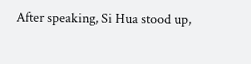After speaking, Si Hua stood up,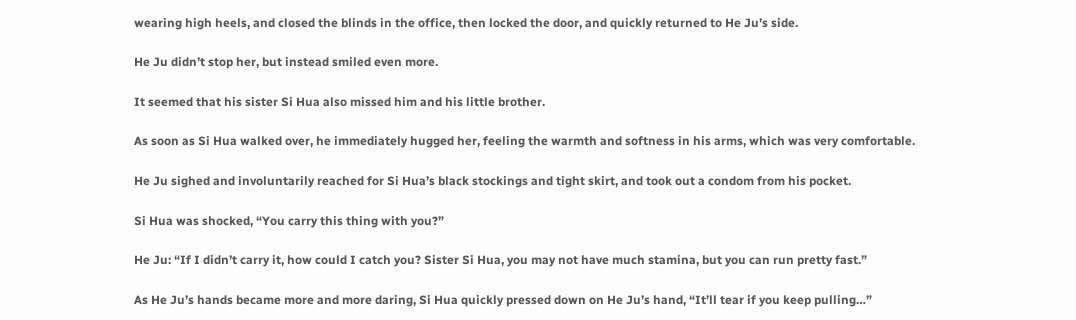wearing high heels, and closed the blinds in the office, then locked the door, and quickly returned to He Ju’s side.

He Ju didn’t stop her, but instead smiled even more.

It seemed that his sister Si Hua also missed him and his little brother.

As soon as Si Hua walked over, he immediately hugged her, feeling the warmth and softness in his arms, which was very comfortable.

He Ju sighed and involuntarily reached for Si Hua’s black stockings and tight skirt, and took out a condom from his pocket.

Si Hua was shocked, “You carry this thing with you?”

He Ju: “If I didn’t carry it, how could I catch you? Sister Si Hua, you may not have much stamina, but you can run pretty fast.”

As He Ju’s hands became more and more daring, Si Hua quickly pressed down on He Ju’s hand, “It’ll tear if you keep pulling…”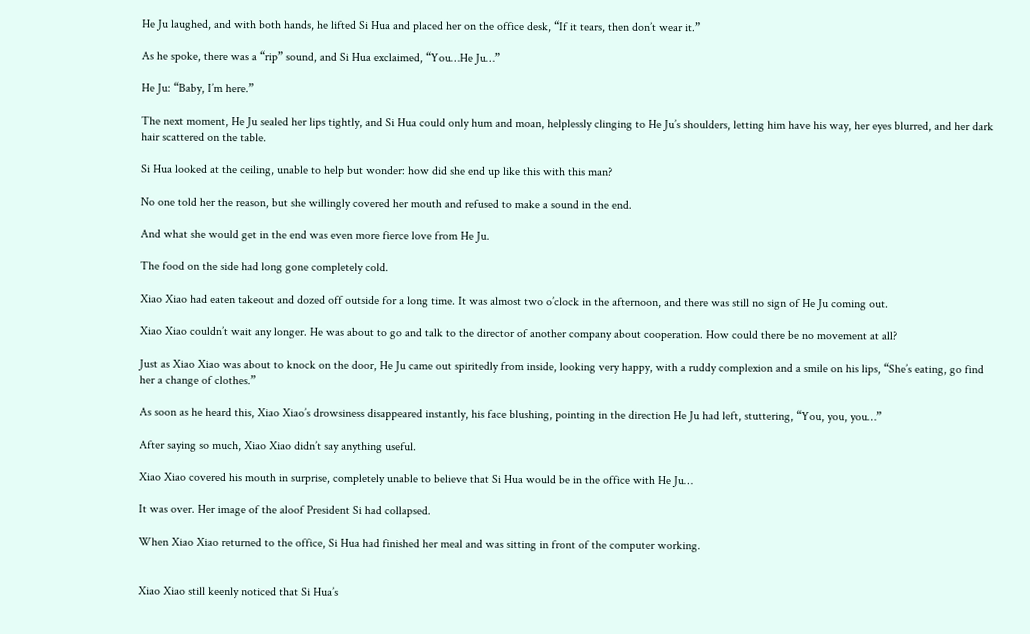He Ju laughed, and with both hands, he lifted Si Hua and placed her on the office desk, “If it tears, then don’t wear it.”

As he spoke, there was a “rip” sound, and Si Hua exclaimed, “You…He Ju…”

He Ju: “Baby, I’m here.”

The next moment, He Ju sealed her lips tightly, and Si Hua could only hum and moan, helplessly clinging to He Ju’s shoulders, letting him have his way, her eyes blurred, and her dark hair scattered on the table.

Si Hua looked at the ceiling, unable to help but wonder: how did she end up like this with this man?

No one told her the reason, but she willingly covered her mouth and refused to make a sound in the end.

And what she would get in the end was even more fierce love from He Ju.

The food on the side had long gone completely cold.

Xiao Xiao had eaten takeout and dozed off outside for a long time. It was almost two o’clock in the afternoon, and there was still no sign of He Ju coming out.

Xiao Xiao couldn’t wait any longer. He was about to go and talk to the director of another company about cooperation. How could there be no movement at all?

Just as Xiao Xiao was about to knock on the door, He Ju came out spiritedly from inside, looking very happy, with a ruddy complexion and a smile on his lips, “She’s eating, go find her a change of clothes.”

As soon as he heard this, Xiao Xiao’s drowsiness disappeared instantly, his face blushing, pointing in the direction He Ju had left, stuttering, “You, you, you…”

After saying so much, Xiao Xiao didn’t say anything useful.

Xiao Xiao covered his mouth in surprise, completely unable to believe that Si Hua would be in the office with He Ju…

It was over. Her image of the aloof President Si had collapsed.

When Xiao Xiao returned to the office, Si Hua had finished her meal and was sitting in front of the computer working.


Xiao Xiao still keenly noticed that Si Hua’s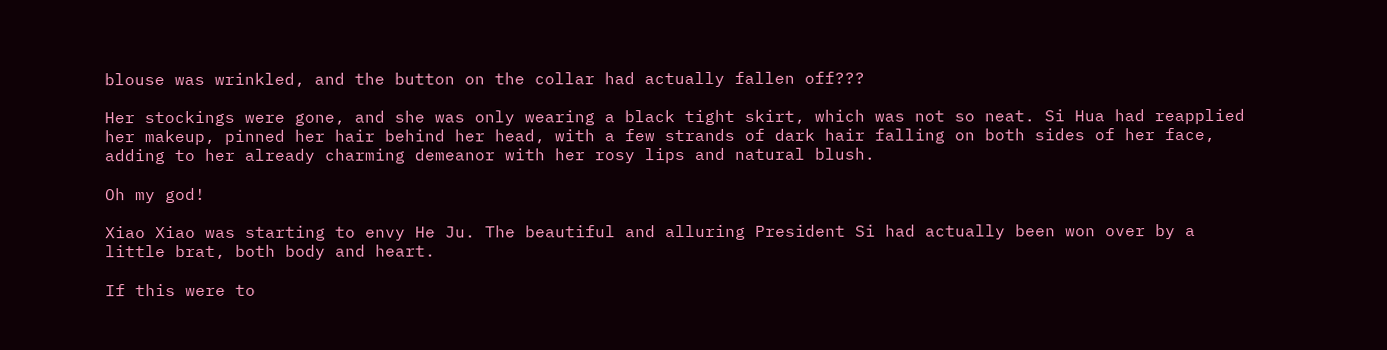blouse was wrinkled, and the button on the collar had actually fallen off???

Her stockings were gone, and she was only wearing a black tight skirt, which was not so neat. Si Hua had reapplied her makeup, pinned her hair behind her head, with a few strands of dark hair falling on both sides of her face, adding to her already charming demeanor with her rosy lips and natural blush.

Oh my god!

Xiao Xiao was starting to envy He Ju. The beautiful and alluring President Si had actually been won over by a little brat, both body and heart.

If this were to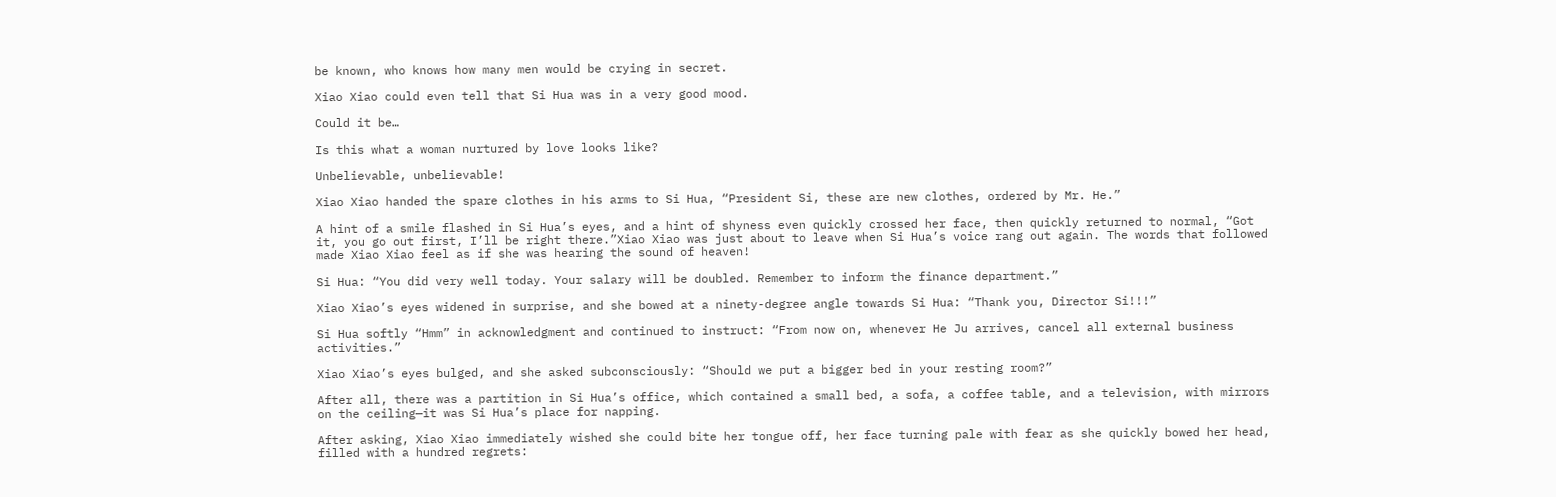be known, who knows how many men would be crying in secret.

Xiao Xiao could even tell that Si Hua was in a very good mood.

Could it be…

Is this what a woman nurtured by love looks like?

Unbelievable, unbelievable!

Xiao Xiao handed the spare clothes in his arms to Si Hua, “President Si, these are new clothes, ordered by Mr. He.”

A hint of a smile flashed in Si Hua’s eyes, and a hint of shyness even quickly crossed her face, then quickly returned to normal, “Got it, you go out first, I’ll be right there.”Xiao Xiao was just about to leave when Si Hua’s voice rang out again. The words that followed made Xiao Xiao feel as if she was hearing the sound of heaven!

Si Hua: “You did very well today. Your salary will be doubled. Remember to inform the finance department.”

Xiao Xiao’s eyes widened in surprise, and she bowed at a ninety-degree angle towards Si Hua: “Thank you, Director Si!!!”

Si Hua softly “Hmm” in acknowledgment and continued to instruct: “From now on, whenever He Ju arrives, cancel all external business activities.”

Xiao Xiao’s eyes bulged, and she asked subconsciously: “Should we put a bigger bed in your resting room?”

After all, there was a partition in Si Hua’s office, which contained a small bed, a sofa, a coffee table, and a television, with mirrors on the ceiling—it was Si Hua’s place for napping.

After asking, Xiao Xiao immediately wished she could bite her tongue off, her face turning pale with fear as she quickly bowed her head, filled with a hundred regrets: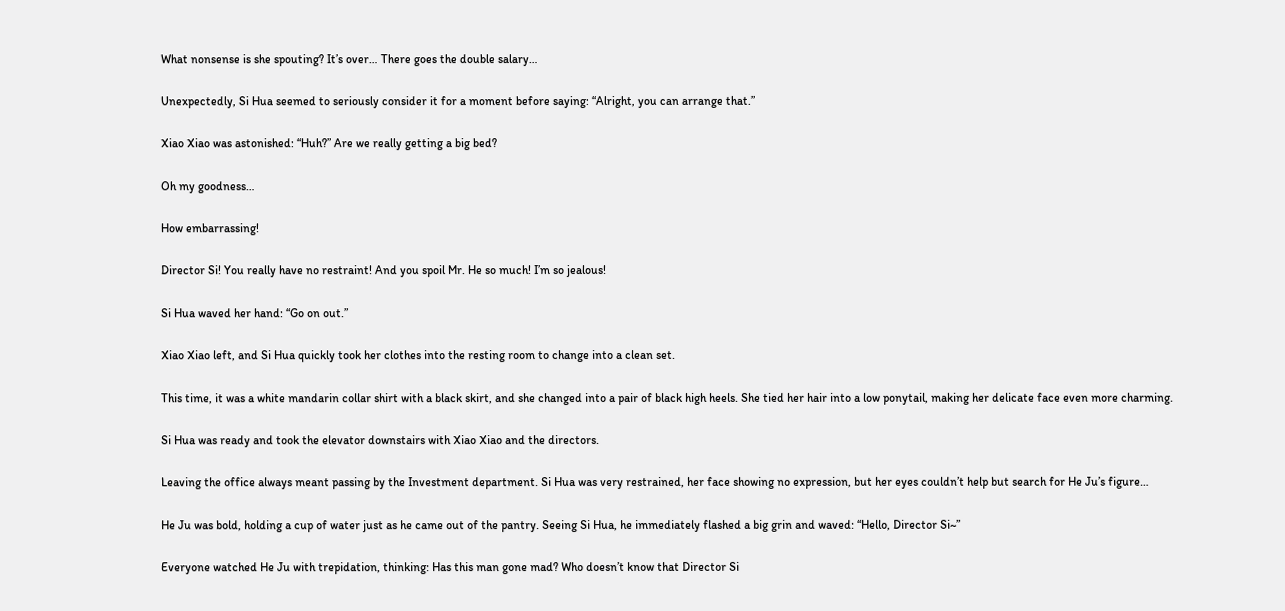What nonsense is she spouting? It’s over… There goes the double salary…

Unexpectedly, Si Hua seemed to seriously consider it for a moment before saying: “Alright, you can arrange that.”

Xiao Xiao was astonished: “Huh?” Are we really getting a big bed?

Oh my goodness…

How embarrassing!

Director Si! You really have no restraint! And you spoil Mr. He so much! I’m so jealous!

Si Hua waved her hand: “Go on out.”

Xiao Xiao left, and Si Hua quickly took her clothes into the resting room to change into a clean set.

This time, it was a white mandarin collar shirt with a black skirt, and she changed into a pair of black high heels. She tied her hair into a low ponytail, making her delicate face even more charming.

Si Hua was ready and took the elevator downstairs with Xiao Xiao and the directors.

Leaving the office always meant passing by the Investment department. Si Hua was very restrained, her face showing no expression, but her eyes couldn’t help but search for He Ju’s figure…

He Ju was bold, holding a cup of water just as he came out of the pantry. Seeing Si Hua, he immediately flashed a big grin and waved: “Hello, Director Si~”

Everyone watched He Ju with trepidation, thinking: Has this man gone mad? Who doesn’t know that Director Si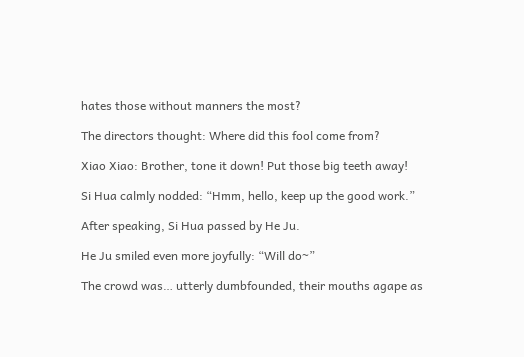hates those without manners the most?

The directors thought: Where did this fool come from?

Xiao Xiao: Brother, tone it down! Put those big teeth away!

Si Hua calmly nodded: “Hmm, hello, keep up the good work.”

After speaking, Si Hua passed by He Ju.

He Ju smiled even more joyfully: “Will do~”

The crowd was… utterly dumbfounded, their mouths agape as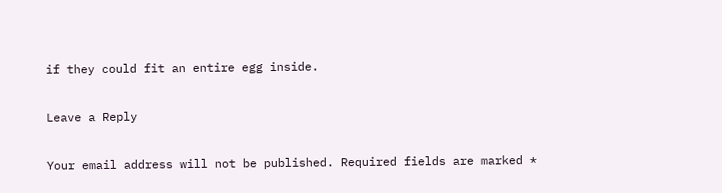if they could fit an entire egg inside.

Leave a Reply

Your email address will not be published. Required fields are marked *